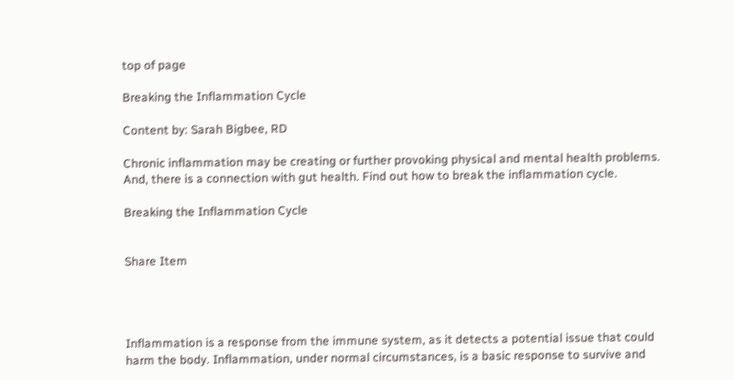top of page

Breaking the Inflammation Cycle

Content by: Sarah Bigbee, RD

Chronic inflammation may be creating or further provoking physical and mental health problems. And, there is a connection with gut health. Find out how to break the inflammation cycle.

Breaking the Inflammation Cycle


Share Item




Inflammation is a response from the immune system, as it detects a potential issue that could harm the body. Inflammation, under normal circumstances, is a basic response to survive and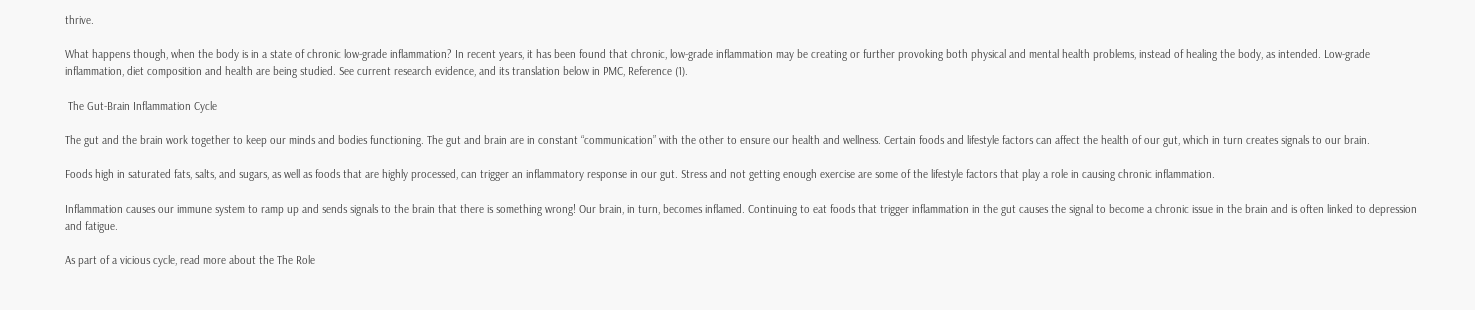thrive.

What happens though, when the body is in a state of chronic low-grade inflammation? In recent years, it has been found that chronic, low-grade inflammation may be creating or further provoking both physical and mental health problems, instead of healing the body, as intended. Low-grade inflammation, diet composition and health are being studied. See current research evidence, and its translation below in PMC, Reference (1).

 The Gut-Brain Inflammation Cycle

The gut and the brain work together to keep our minds and bodies functioning. The gut and brain are in constant “communication” with the other to ensure our health and wellness. Certain foods and lifestyle factors can affect the health of our gut, which in turn creates signals to our brain.

Foods high in saturated fats, salts, and sugars, as well as foods that are highly processed, can trigger an inflammatory response in our gut. Stress and not getting enough exercise are some of the lifestyle factors that play a role in causing chronic inflammation.

Inflammation causes our immune system to ramp up and sends signals to the brain that there is something wrong! Our brain, in turn, becomes inflamed. Continuing to eat foods that trigger inflammation in the gut causes the signal to become a chronic issue in the brain and is often linked to depression and fatigue.

As part of a vicious cycle, read more about the The Role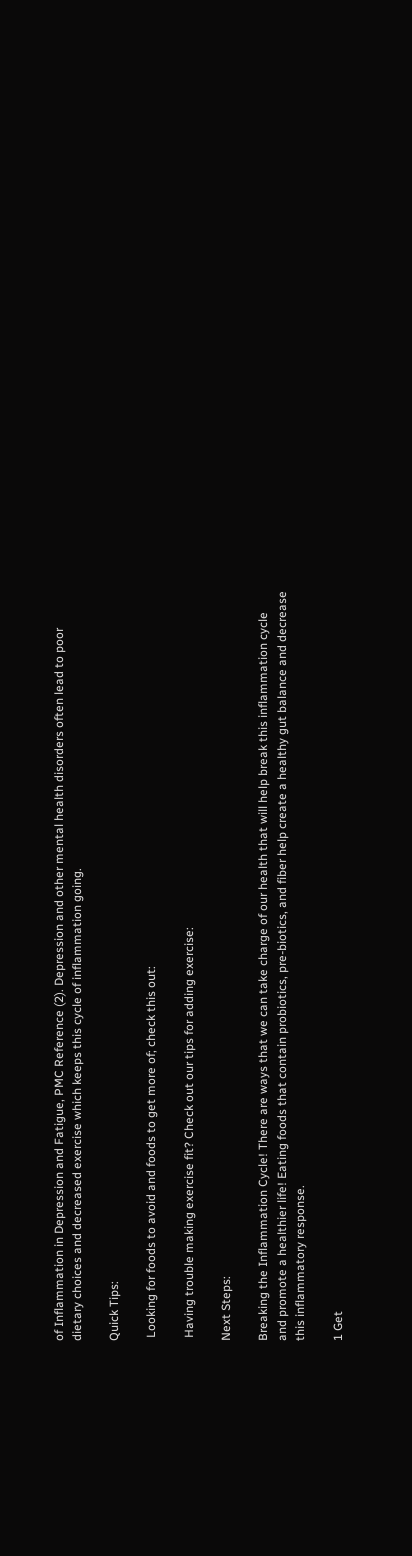of Inflammation in Depression and Fatigue, PMC Reference (2). Depression and other mental health disorders often lead to poor dietary choices and decreased exercise which keeps this cycle of inflammation going.

Quick Tips:

 Looking for foods to avoid and foods to get more of; check this out:

 Having trouble making exercise fit? Check out our tips for adding exercise:

Next Steps:

Breaking the Inflammation Cycle! There are ways that we can take charge of our health that will help break this inflammation cycle and promote a healthier life! Eating foods that contain probiotics, pre-biotics, and fiber help create a healthy gut balance and decrease this inflammatory response.

1 Get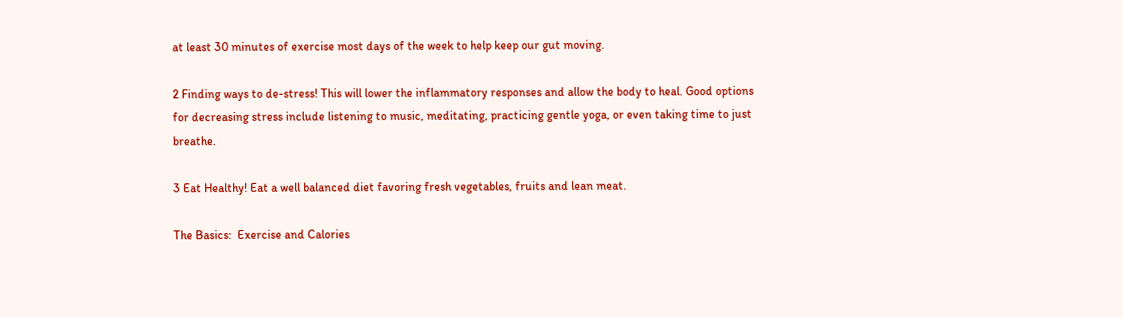at least 30 minutes of exercise most days of the week to help keep our gut moving.

2 Finding ways to de-stress! This will lower the inflammatory responses and allow the body to heal. Good options for decreasing stress include listening to music, meditating, practicing gentle yoga, or even taking time to just breathe.

3 Eat Healthy! Eat a well balanced diet favoring fresh vegetables, fruits and lean meat.

The Basics:  Exercise and Calories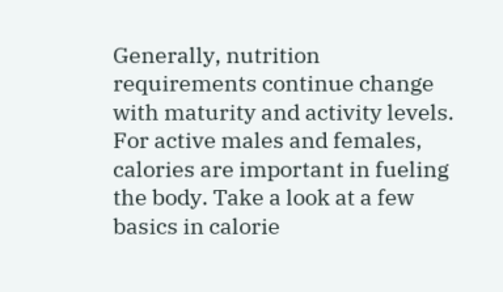Generally, nutrition requirements continue change with maturity and activity levels. For active males and females, calories are important in fueling the body. Take a look at a few basics in calorie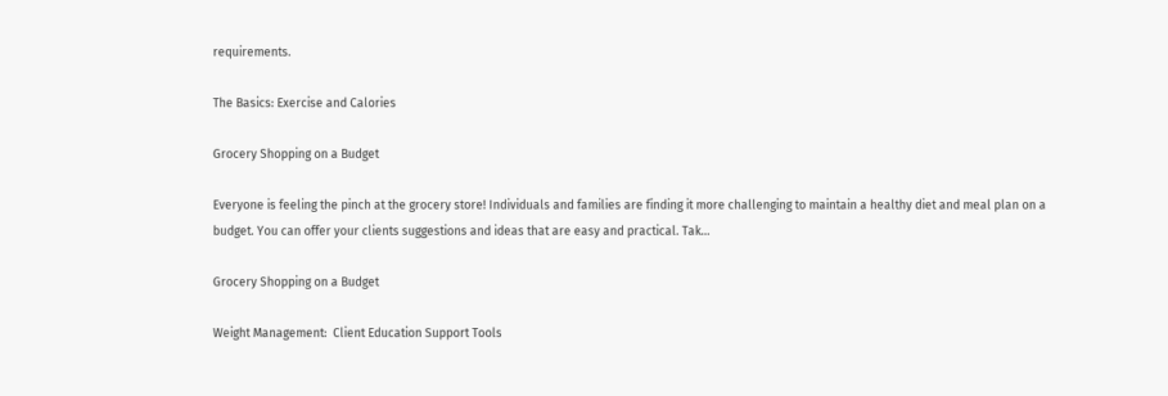requirements.

The Basics: Exercise and Calories

Grocery Shopping on a Budget

Everyone is feeling the pinch at the grocery store! Individuals and families are finding it more challenging to maintain a healthy diet and meal plan on a budget. You can offer your clients suggestions and ideas that are easy and practical. Tak...

Grocery Shopping on a Budget

Weight Management:  Client Education Support Tools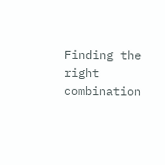Finding the right combination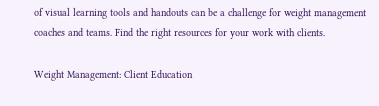of visual learning tools and handouts can be a challenge for weight management coaches and teams. Find the right resources for your work with clients.

Weight Management: Client Education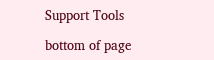Support Tools

bottom of page